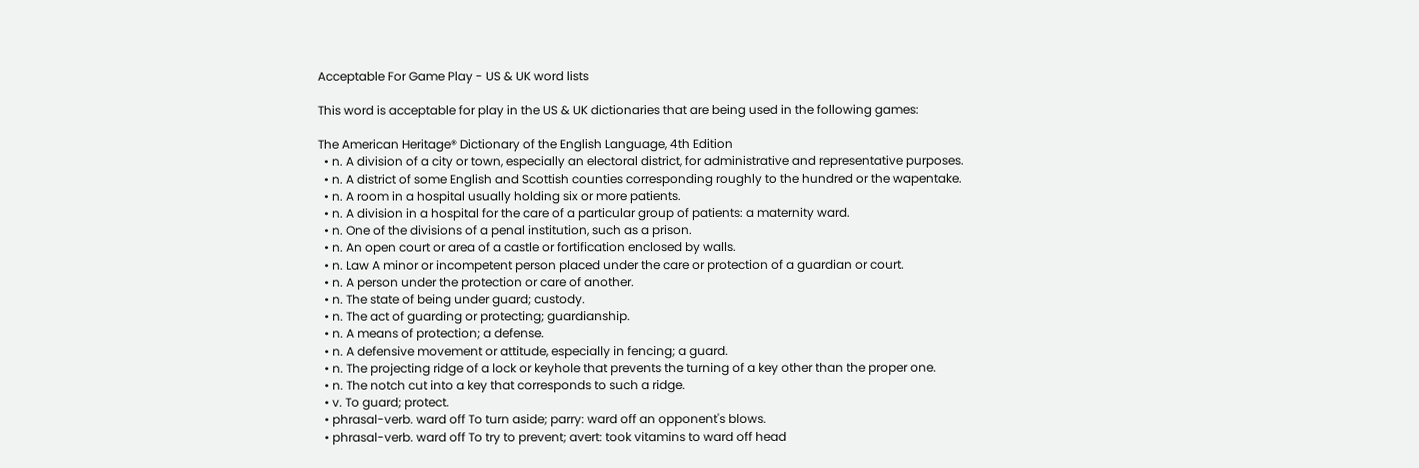Acceptable For Game Play - US & UK word lists

This word is acceptable for play in the US & UK dictionaries that are being used in the following games:

The American Heritage® Dictionary of the English Language, 4th Edition
  • n. A division of a city or town, especially an electoral district, for administrative and representative purposes.
  • n. A district of some English and Scottish counties corresponding roughly to the hundred or the wapentake.
  • n. A room in a hospital usually holding six or more patients.
  • n. A division in a hospital for the care of a particular group of patients: a maternity ward.
  • n. One of the divisions of a penal institution, such as a prison.
  • n. An open court or area of a castle or fortification enclosed by walls.
  • n. Law A minor or incompetent person placed under the care or protection of a guardian or court.
  • n. A person under the protection or care of another.
  • n. The state of being under guard; custody.
  • n. The act of guarding or protecting; guardianship.
  • n. A means of protection; a defense.
  • n. A defensive movement or attitude, especially in fencing; a guard.
  • n. The projecting ridge of a lock or keyhole that prevents the turning of a key other than the proper one.
  • n. The notch cut into a key that corresponds to such a ridge.
  • v. To guard; protect.
  • phrasal-verb. ward off To turn aside; parry: ward off an opponent's blows.
  • phrasal-verb. ward off To try to prevent; avert: took vitamins to ward off head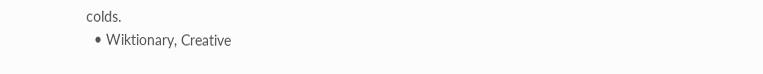colds.
  • Wiktionary, Creative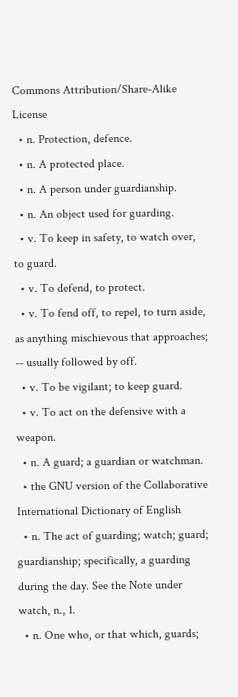Commons Attribution/Share-Alike License
  • n. Protection, defence.
  • n. A protected place.
  • n. A person under guardianship.
  • n. An object used for guarding.
  • v. To keep in safety, to watch over, to guard.
  • v. To defend, to protect.
  • v. To fend off, to repel, to turn aside, as anything mischievous that approaches; -- usually followed by off.
  • v. To be vigilant; to keep guard.
  • v. To act on the defensive with a weapon.
  • n. A guard; a guardian or watchman.
  • the GNU version of the Collaborative International Dictionary of English
  • n. The act of guarding; watch; guard; guardianship; specifically, a guarding during the day. See the Note under watch, n., 1.
  • n. One who, or that which, guards;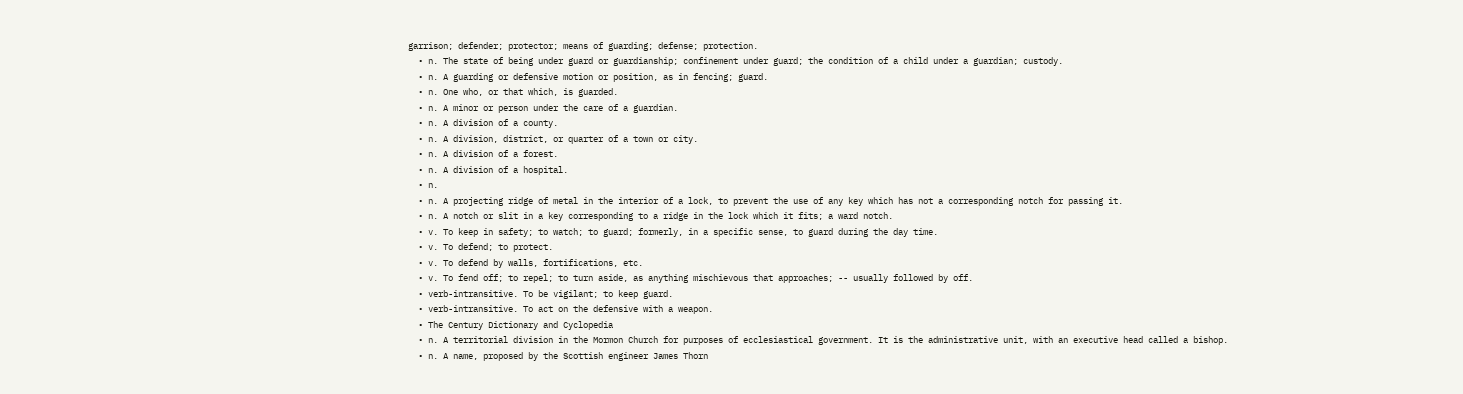garrison; defender; protector; means of guarding; defense; protection.
  • n. The state of being under guard or guardianship; confinement under guard; the condition of a child under a guardian; custody.
  • n. A guarding or defensive motion or position, as in fencing; guard.
  • n. One who, or that which, is guarded.
  • n. A minor or person under the care of a guardian.
  • n. A division of a county.
  • n. A division, district, or quarter of a town or city.
  • n. A division of a forest.
  • n. A division of a hospital.
  • n.
  • n. A projecting ridge of metal in the interior of a lock, to prevent the use of any key which has not a corresponding notch for passing it.
  • n. A notch or slit in a key corresponding to a ridge in the lock which it fits; a ward notch.
  • v. To keep in safety; to watch; to guard; formerly, in a specific sense, to guard during the day time.
  • v. To defend; to protect.
  • v. To defend by walls, fortifications, etc.
  • v. To fend off; to repel; to turn aside, as anything mischievous that approaches; -- usually followed by off.
  • verb-intransitive. To be vigilant; to keep guard.
  • verb-intransitive. To act on the defensive with a weapon.
  • The Century Dictionary and Cyclopedia
  • n. A territorial division in the Mormon Church for purposes of ecclesiastical government. It is the administrative unit, with an executive head called a bishop.
  • n. A name, proposed by the Scottish engineer James Thorn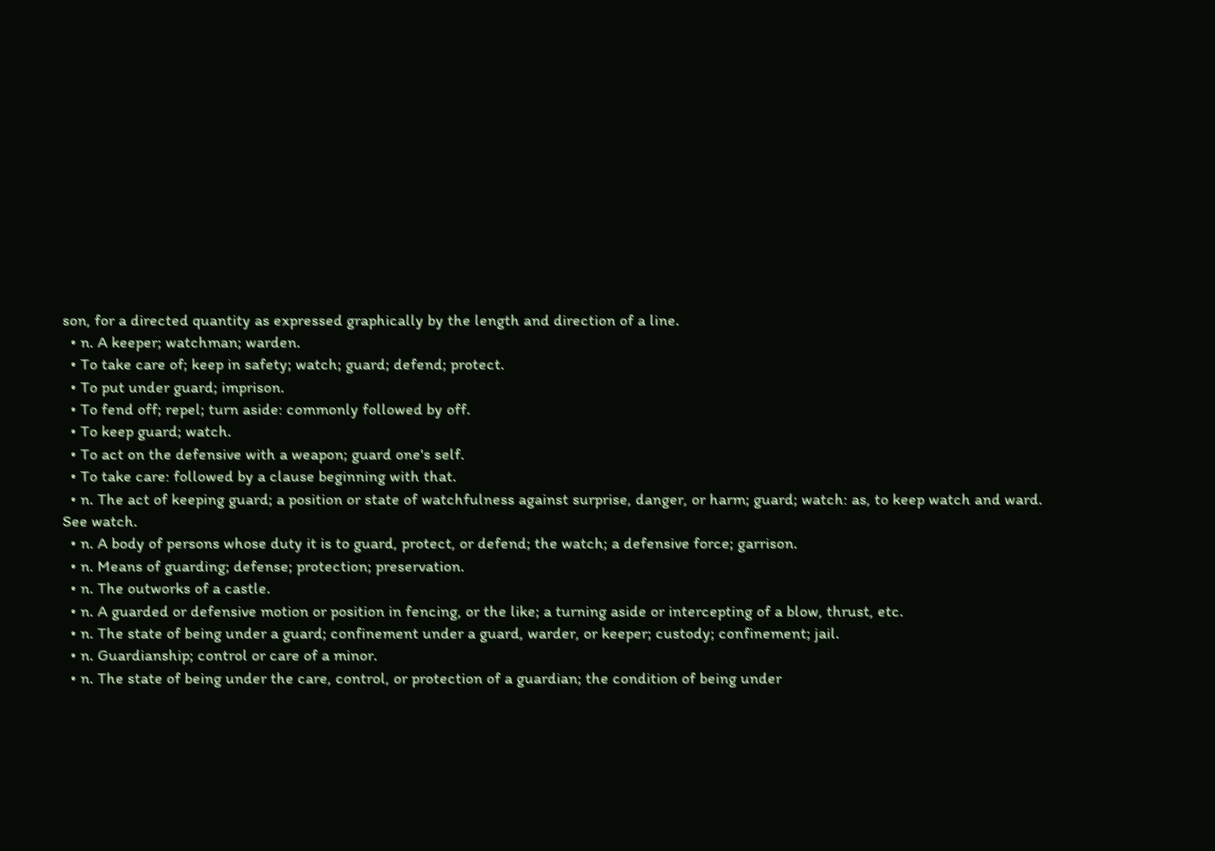son, for a directed quantity as expressed graphically by the length and direction of a line.
  • n. A keeper; watchman; warden.
  • To take care of; keep in safety; watch; guard; defend; protect.
  • To put under guard; imprison.
  • To fend off; repel; turn aside: commonly followed by off.
  • To keep guard; watch.
  • To act on the defensive with a weapon; guard one's self.
  • To take care: followed by a clause beginning with that.
  • n. The act of keeping guard; a position or state of watchfulness against surprise, danger, or harm; guard; watch: as, to keep watch and ward. See watch.
  • n. A body of persons whose duty it is to guard, protect, or defend; the watch; a defensive force; garrison.
  • n. Means of guarding; defense; protection; preservation.
  • n. The outworks of a castle.
  • n. A guarded or defensive motion or position in fencing, or the like; a turning aside or intercepting of a blow, thrust, etc.
  • n. The state of being under a guard; confinement under a guard, warder, or keeper; custody; confinement; jail.
  • n. Guardianship; control or care of a minor.
  • n. The state of being under the care, control, or protection of a guardian; the condition of being under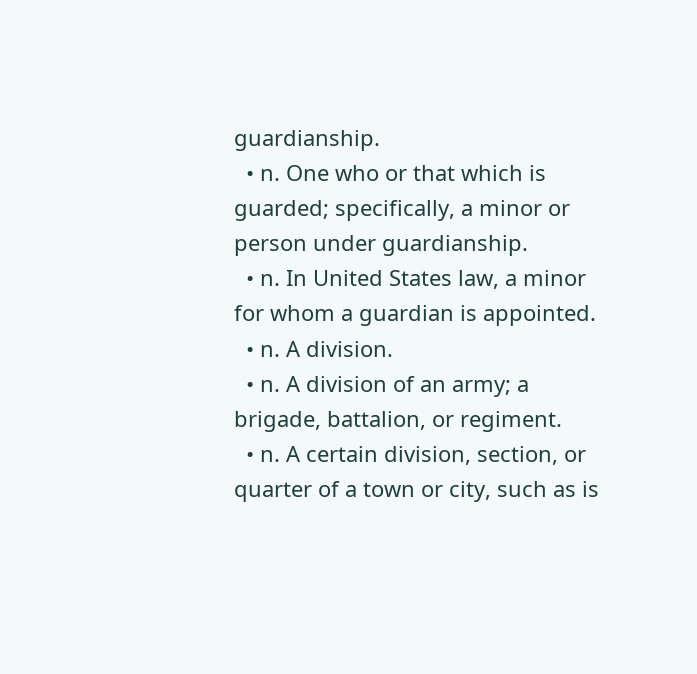guardianship.
  • n. One who or that which is guarded; specifically, a minor or person under guardianship.
  • n. In United States law, a minor for whom a guardian is appointed.
  • n. A division.
  • n. A division of an army; a brigade, battalion, or regiment.
  • n. A certain division, section, or quarter of a town or city, such as is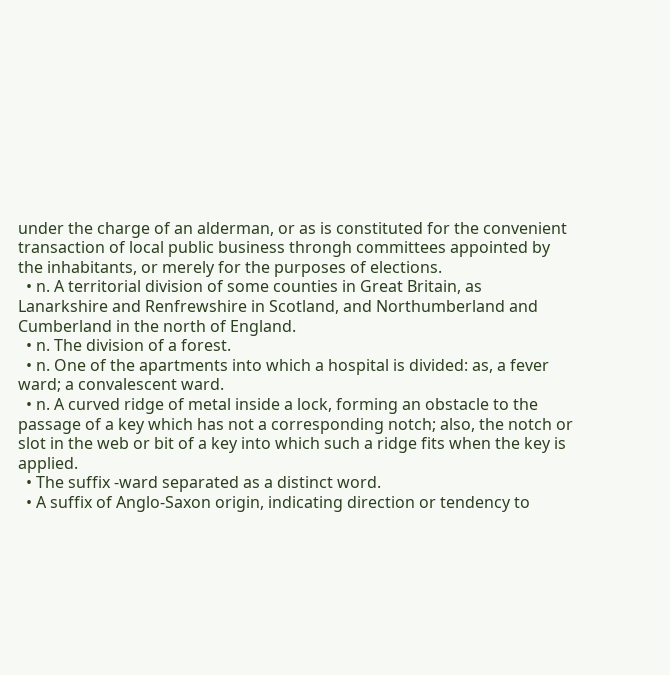under the charge of an alderman, or as is constituted for the convenient transaction of local public business throngh committees appointed by the inhabitants, or merely for the purposes of elections.
  • n. A territorial division of some counties in Great Britain, as Lanarkshire and Renfrewshire in Scotland, and Northumberland and Cumberland in the north of England.
  • n. The division of a forest.
  • n. One of the apartments into which a hospital is divided: as, a fever ward; a convalescent ward.
  • n. A curved ridge of metal inside a lock, forming an obstacle to the passage of a key which has not a corresponding notch; also, the notch or slot in the web or bit of a key into which such a ridge fits when the key is applied.
  • The suffix -ward separated as a distinct word.
  • A suffix of Anglo-Saxon origin, indicating direction or tendency to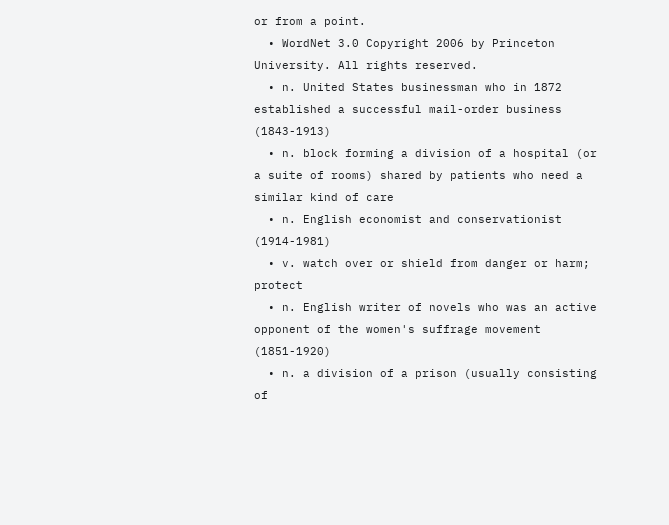or from a point.
  • WordNet 3.0 Copyright 2006 by Princeton University. All rights reserved.
  • n. United States businessman who in 1872 established a successful mail-order business (1843-1913)
  • n. block forming a division of a hospital (or a suite of rooms) shared by patients who need a similar kind of care
  • n. English economist and conservationist (1914-1981)
  • v. watch over or shield from danger or harm; protect
  • n. English writer of novels who was an active opponent of the women's suffrage movement (1851-1920)
  • n. a division of a prison (usually consisting of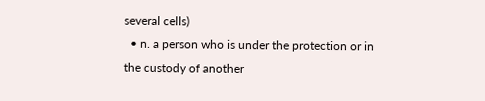several cells)
  • n. a person who is under the protection or in the custody of another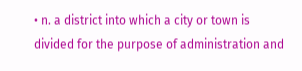• n. a district into which a city or town is divided for the purpose of administration and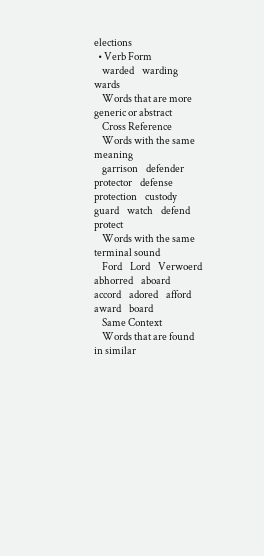elections
  • Verb Form
    warded    warding    wards
    Words that are more generic or abstract
    Cross Reference
    Words with the same meaning
    garrison    defender    protector    defense    protection    custody    guard    watch    defend    protect
    Words with the same terminal sound
    Ford    Lord    Verwoerd    abhorred    aboard    accord    adored    afford    award    board
    Same Context
    Words that are found in similar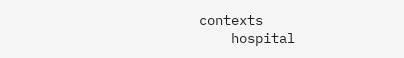contexts
    hospital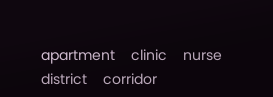apartment    clinic    nurse    district    corridor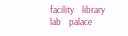facility    library    lab    palace